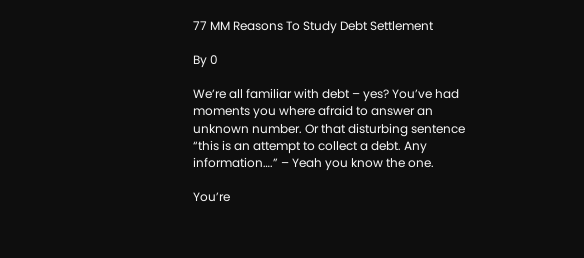77 MM Reasons To Study Debt Settlement

By 0

We’re all familiar with debt – yes? You’ve had moments you where afraid to answer an unknown number. Or that disturbing sentence “this is an attempt to collect a debt. Any information….” – Yeah you know the one.

You’re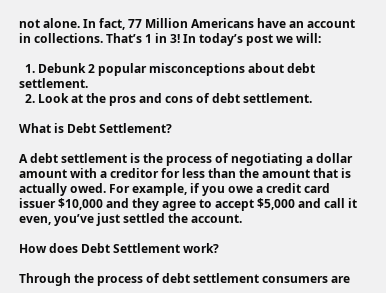not alone. In fact, 77 Million Americans have an account in collections. That’s 1 in 3! In today’s post we will:

  1. Debunk 2 popular misconceptions about debt settlement.
  2. Look at the pros and cons of debt settlement.

What is Debt Settlement?

A debt settlement is the process of negotiating a dollar amount with a creditor for less than the amount that is actually owed. For example, if you owe a credit card issuer $10,000 and they agree to accept $5,000 and call it even, you’ve just settled the account.

How does Debt Settlement work?

Through the process of debt settlement consumers are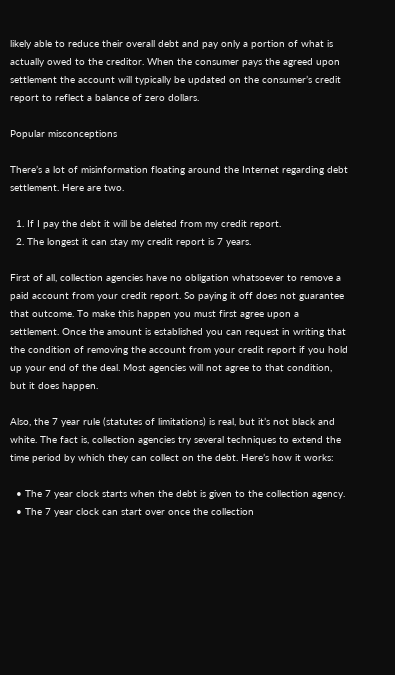likely able to reduce their overall debt and pay only a portion of what is actually owed to the creditor. When the consumer pays the agreed upon settlement the account will typically be updated on the consumer’s credit report to reflect a balance of zero dollars.

Popular misconceptions

There’s a lot of misinformation floating around the Internet regarding debt settlement. Here are two.

  1. If I pay the debt it will be deleted from my credit report.
  2. The longest it can stay my credit report is 7 years.

First of all, collection agencies have no obligation whatsoever to remove a paid account from your credit report. So paying it off does not guarantee that outcome. To make this happen you must first agree upon a settlement. Once the amount is established you can request in writing that the condition of removing the account from your credit report if you hold up your end of the deal. Most agencies will not agree to that condition, but it does happen.

Also, the 7 year rule (statutes of limitations) is real, but it’s not black and white. The fact is, collection agencies try several techniques to extend the time period by which they can collect on the debt. Here’s how it works:

  • The 7 year clock starts when the debt is given to the collection agency.
  • The 7 year clock can start over once the collection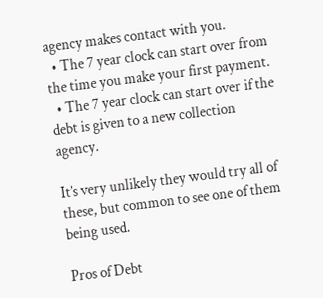agency makes contact with you.
  • The 7 year clock can start over from the time you make your first payment.
  • The 7 year clock can start over if the debt is given to a new collection agency.

It’s very unlikely they would try all of these, but common to see one of them being used.

Pros of Debt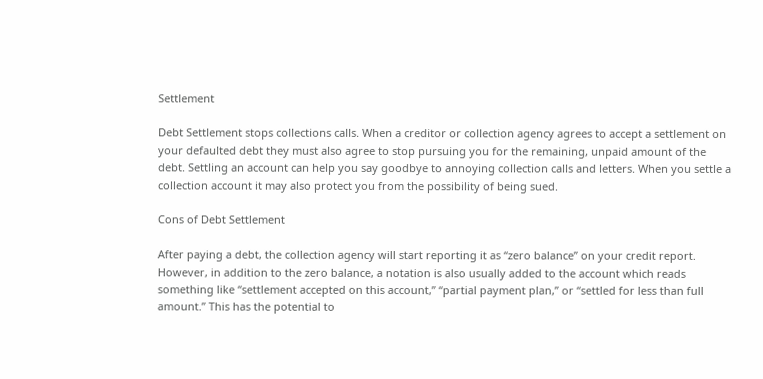Settlement

Debt Settlement stops collections calls. When a creditor or collection agency agrees to accept a settlement on your defaulted debt they must also agree to stop pursuing you for the remaining, unpaid amount of the debt. Settling an account can help you say goodbye to annoying collection calls and letters. When you settle a collection account it may also protect you from the possibility of being sued.

Cons of Debt Settlement

After paying a debt, the collection agency will start reporting it as “zero balance” on your credit report. However, in addition to the zero balance, a notation is also usually added to the account which reads something like “settlement accepted on this account,” “partial payment plan,” or “settled for less than full amount.” This has the potential to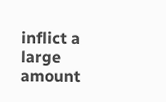inflict a large amount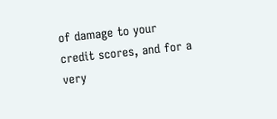of damage to your credit scores, and for a very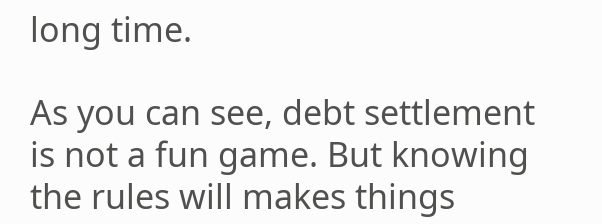long time.

As you can see, debt settlement is not a fun game. But knowing the rules will makes things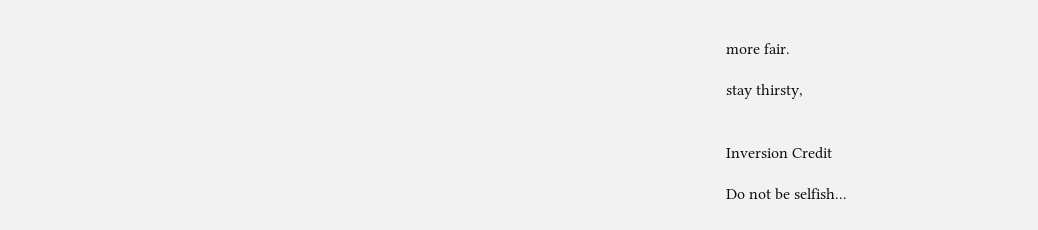more fair.

stay thirsty,


Inversion Credit

Do not be selfish...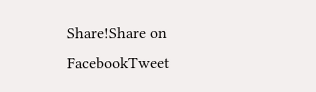Share!Share on FacebookTweet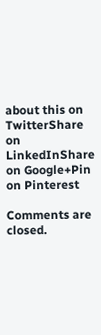about this on TwitterShare on LinkedInShare on Google+Pin on Pinterest

Comments are closed.